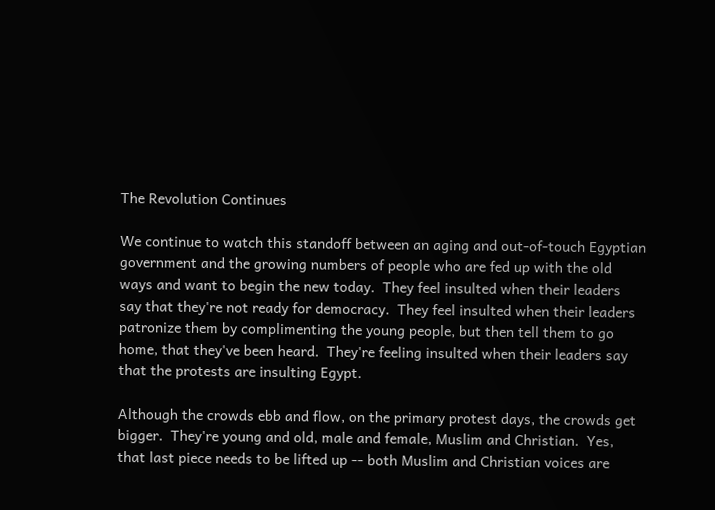The Revolution Continues

We continue to watch this standoff between an aging and out-of-touch Egyptian government and the growing numbers of people who are fed up with the old ways and want to begin the new today.  They feel insulted when their leaders say that they're not ready for democracy.  They feel insulted when their leaders patronize them by complimenting the young people, but then tell them to go home, that they've been heard.  They're feeling insulted when their leaders say that the protests are insulting Egypt.

Although the crowds ebb and flow, on the primary protest days, the crowds get bigger.  They're young and old, male and female, Muslim and Christian.  Yes, that last piece needs to be lifted up -- both Muslim and Christian voices are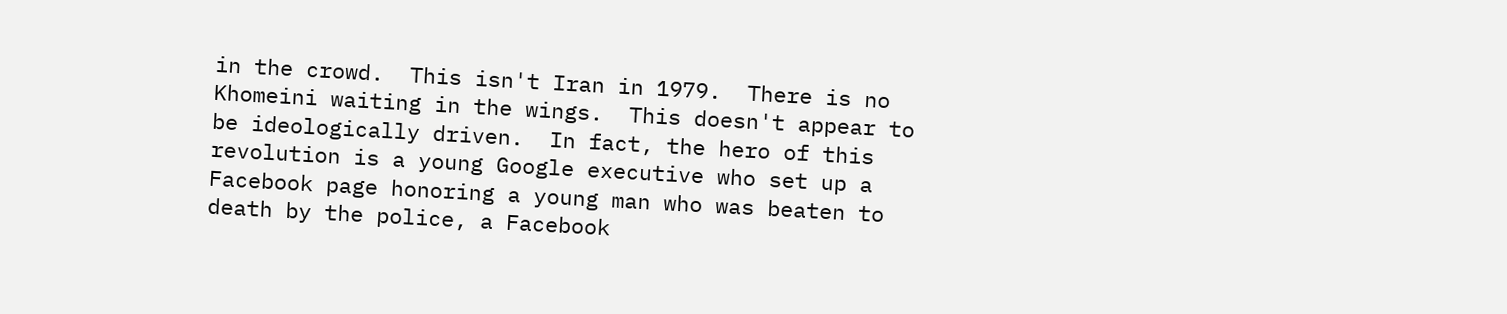in the crowd.  This isn't Iran in 1979.  There is no Khomeini waiting in the wings.  This doesn't appear to be ideologically driven.  In fact, the hero of this revolution is a young Google executive who set up a Facebook page honoring a young man who was beaten to death by the police, a Facebook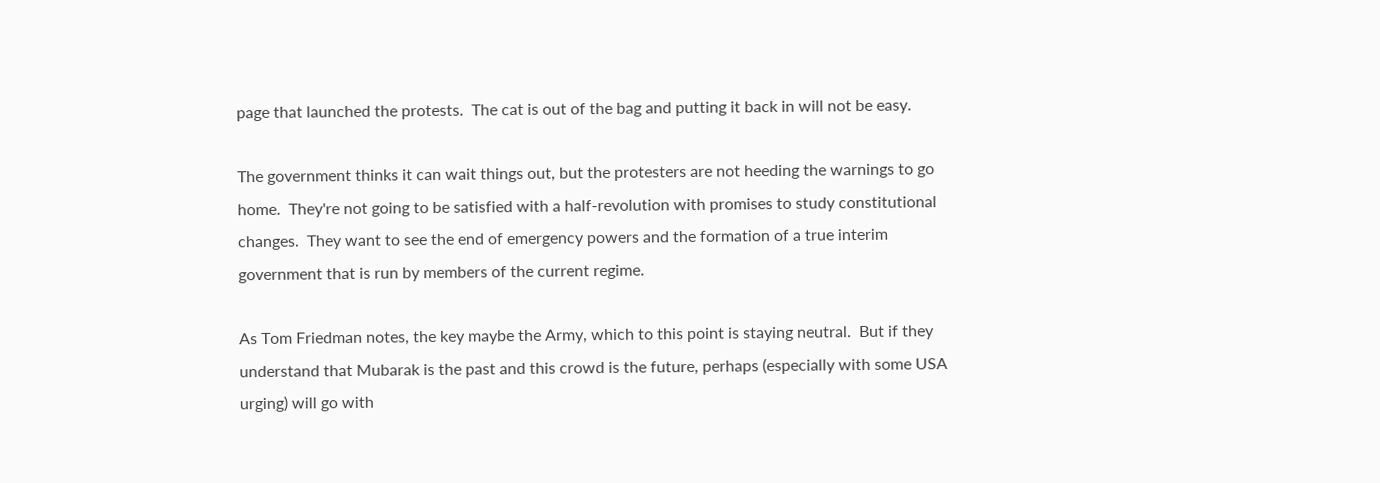page that launched the protests.  The cat is out of the bag and putting it back in will not be easy.

The government thinks it can wait things out, but the protesters are not heeding the warnings to go home.  They're not going to be satisfied with a half-revolution with promises to study constitutional changes.  They want to see the end of emergency powers and the formation of a true interim government that is run by members of the current regime.

As Tom Friedman notes, the key maybe the Army, which to this point is staying neutral.  But if they understand that Mubarak is the past and this crowd is the future, perhaps (especially with some USA urging) will go with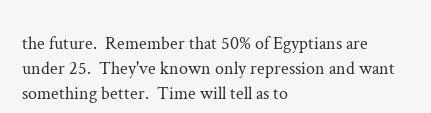the future.  Remember that 50% of Egyptians are under 25.  They've known only repression and want something better.  Time will tell as to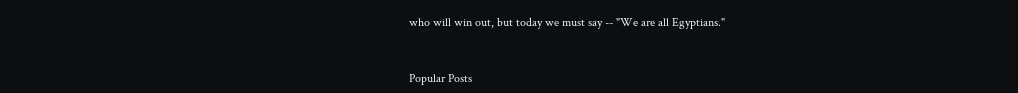who will win out, but today we must say -- "We are all Egyptians."


Popular Posts